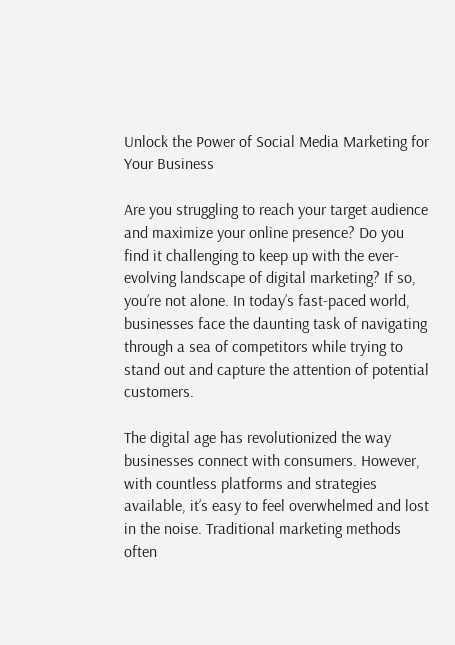Unlock the Power of Social Media Marketing for Your Business

Are you struggling to reach your target audience and maximize your online presence? Do you find it challenging to keep up with the ever-evolving landscape of digital marketing? If so, you’re not alone. In today’s fast-paced world, businesses face the daunting task of navigating through a sea of competitors while trying to stand out and capture the attention of potential customers.

The digital age has revolutionized the way businesses connect with consumers. However, with countless platforms and strategies available, it’s easy to feel overwhelmed and lost in the noise. Traditional marketing methods often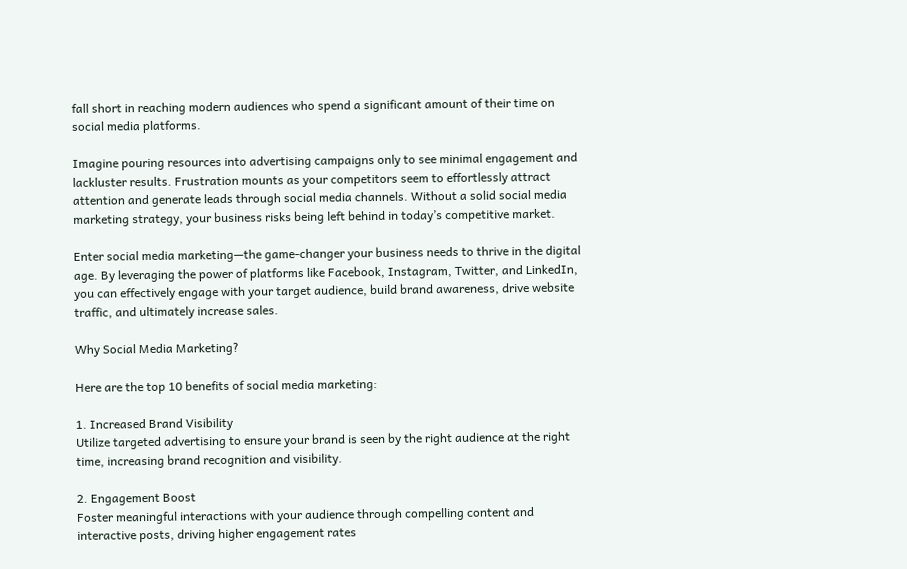fall short in reaching modern audiences who spend a significant amount of their time on social media platforms.

Imagine pouring resources into advertising campaigns only to see minimal engagement and lackluster results. Frustration mounts as your competitors seem to effortlessly attract attention and generate leads through social media channels. Without a solid social media marketing strategy, your business risks being left behind in today’s competitive market.

Enter social media marketing—the game-changer your business needs to thrive in the digital age. By leveraging the power of platforms like Facebook, Instagram, Twitter, and LinkedIn, you can effectively engage with your target audience, build brand awareness, drive website traffic, and ultimately increase sales.

Why Social Media Marketing?

Here are the top 10 benefits of social media marketing:

1. Increased Brand Visibility
Utilize targeted advertising to ensure your brand is seen by the right audience at the right time, increasing brand recognition and visibility.

2. Engagement Boost
Foster meaningful interactions with your audience through compelling content and interactive posts, driving higher engagement rates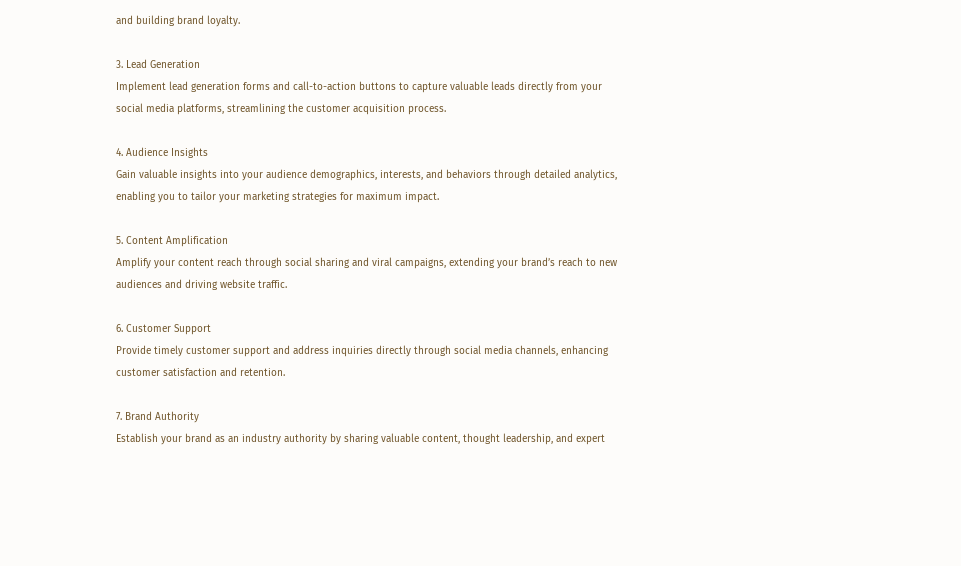and building brand loyalty.

3. Lead Generation
Implement lead generation forms and call-to-action buttons to capture valuable leads directly from your social media platforms, streamlining the customer acquisition process.

4. Audience Insights
Gain valuable insights into your audience demographics, interests, and behaviors through detailed analytics, enabling you to tailor your marketing strategies for maximum impact.

5. Content Amplification
Amplify your content reach through social sharing and viral campaigns, extending your brand’s reach to new audiences and driving website traffic.

6. Customer Support
Provide timely customer support and address inquiries directly through social media channels, enhancing customer satisfaction and retention.

7. Brand Authority
Establish your brand as an industry authority by sharing valuable content, thought leadership, and expert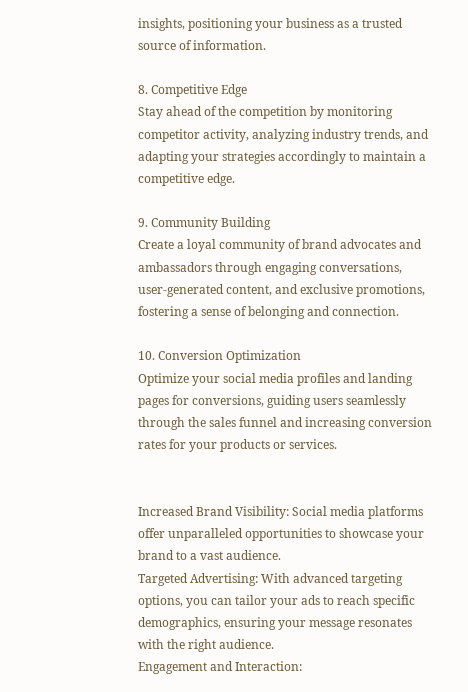insights, positioning your business as a trusted source of information.

8. Competitive Edge
Stay ahead of the competition by monitoring competitor activity, analyzing industry trends, and adapting your strategies accordingly to maintain a competitive edge.

9. Community Building
Create a loyal community of brand advocates and ambassadors through engaging conversations, user-generated content, and exclusive promotions, fostering a sense of belonging and connection.

10. Conversion Optimization
Optimize your social media profiles and landing pages for conversions, guiding users seamlessly through the sales funnel and increasing conversion rates for your products or services.


Increased Brand Visibility: Social media platforms offer unparalleled opportunities to showcase your brand to a vast audience.
Targeted Advertising: With advanced targeting options, you can tailor your ads to reach specific demographics, ensuring your message resonates with the right audience.
Engagement and Interaction: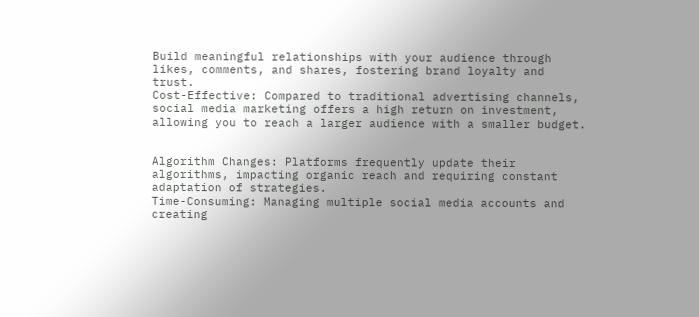Build meaningful relationships with your audience through likes, comments, and shares, fostering brand loyalty and trust.
Cost-Effective: Compared to traditional advertising channels, social media marketing offers a high return on investment, allowing you to reach a larger audience with a smaller budget.


Algorithm Changes: Platforms frequently update their algorithms, impacting organic reach and requiring constant adaptation of strategies.
Time-Consuming: Managing multiple social media accounts and creating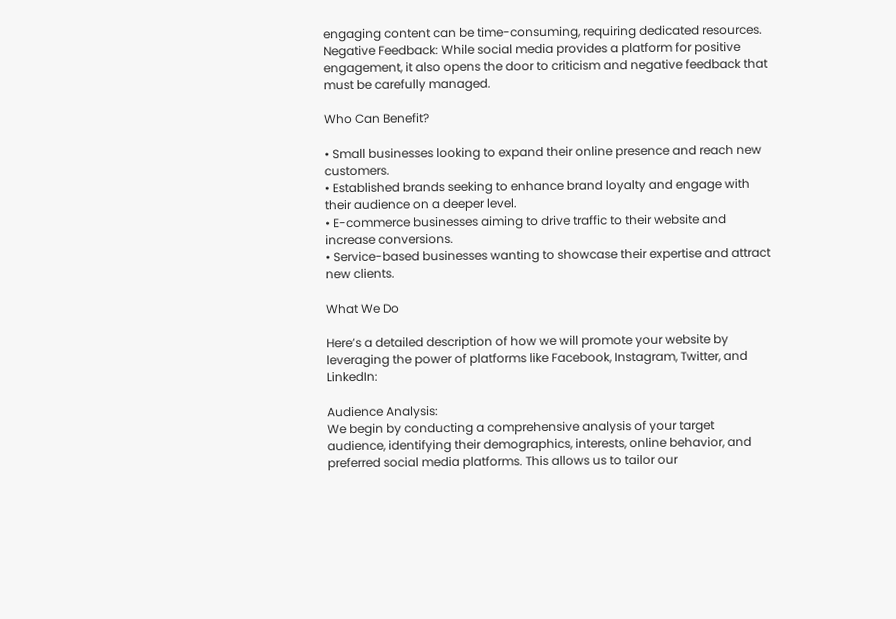engaging content can be time-consuming, requiring dedicated resources.
Negative Feedback: While social media provides a platform for positive engagement, it also opens the door to criticism and negative feedback that must be carefully managed.

Who Can Benefit?

• Small businesses looking to expand their online presence and reach new customers.
• Established brands seeking to enhance brand loyalty and engage with their audience on a deeper level.
• E-commerce businesses aiming to drive traffic to their website and increase conversions.
• Service-based businesses wanting to showcase their expertise and attract new clients.

What We Do

Here’s a detailed description of how we will promote your website by leveraging the power of platforms like Facebook, Instagram, Twitter, and LinkedIn:

Audience Analysis:
We begin by conducting a comprehensive analysis of your target audience, identifying their demographics, interests, online behavior, and preferred social media platforms. This allows us to tailor our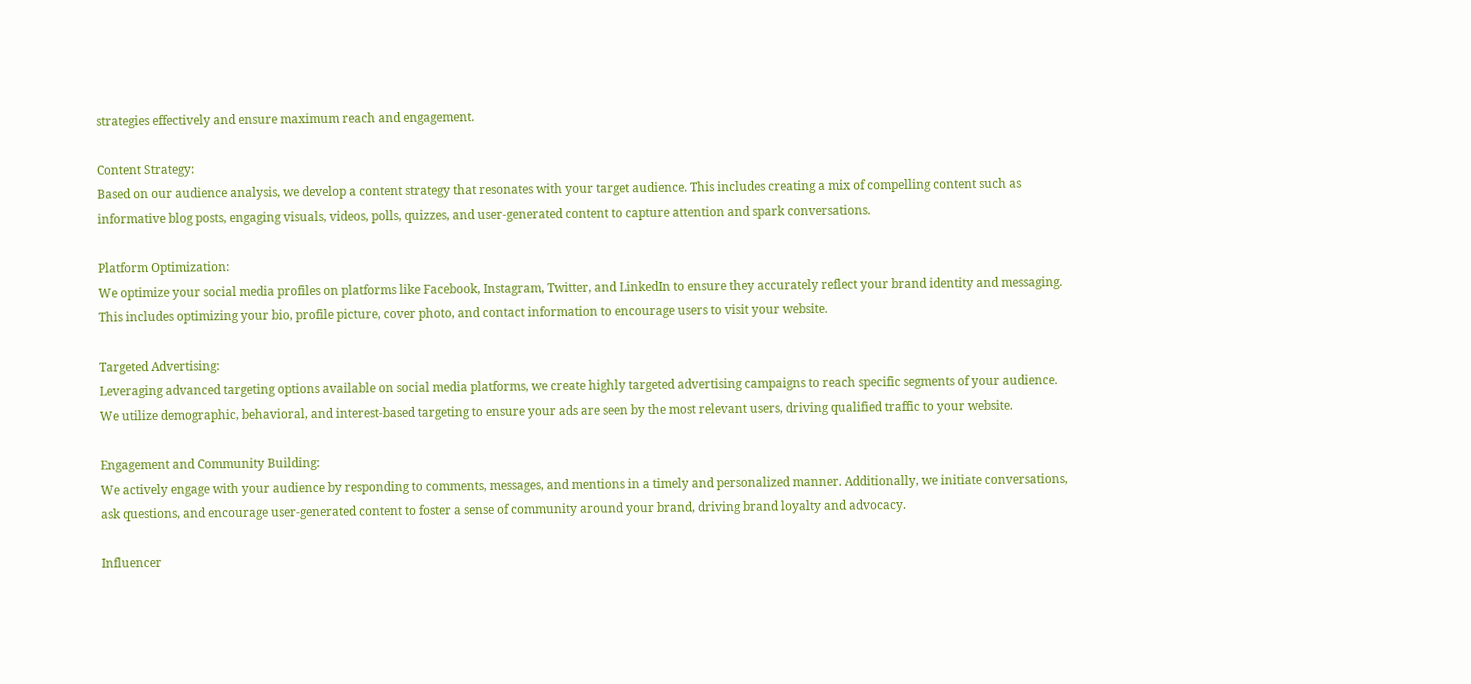strategies effectively and ensure maximum reach and engagement.

Content Strategy:
Based on our audience analysis, we develop a content strategy that resonates with your target audience. This includes creating a mix of compelling content such as informative blog posts, engaging visuals, videos, polls, quizzes, and user-generated content to capture attention and spark conversations.

Platform Optimization:
We optimize your social media profiles on platforms like Facebook, Instagram, Twitter, and LinkedIn to ensure they accurately reflect your brand identity and messaging. This includes optimizing your bio, profile picture, cover photo, and contact information to encourage users to visit your website.

Targeted Advertising:
Leveraging advanced targeting options available on social media platforms, we create highly targeted advertising campaigns to reach specific segments of your audience. We utilize demographic, behavioral, and interest-based targeting to ensure your ads are seen by the most relevant users, driving qualified traffic to your website.

Engagement and Community Building:
We actively engage with your audience by responding to comments, messages, and mentions in a timely and personalized manner. Additionally, we initiate conversations, ask questions, and encourage user-generated content to foster a sense of community around your brand, driving brand loyalty and advocacy.

Influencer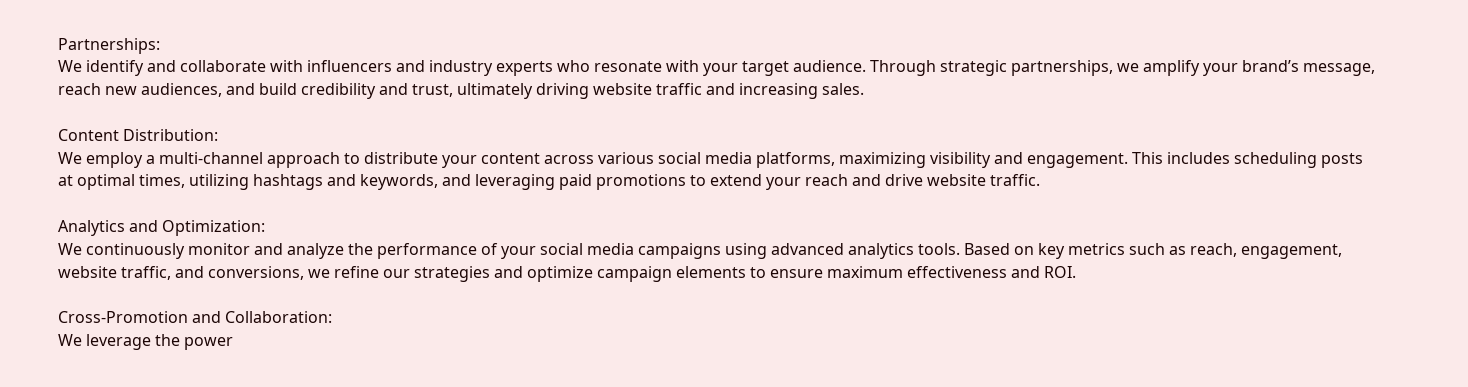Partnerships:
We identify and collaborate with influencers and industry experts who resonate with your target audience. Through strategic partnerships, we amplify your brand’s message, reach new audiences, and build credibility and trust, ultimately driving website traffic and increasing sales.

Content Distribution:
We employ a multi-channel approach to distribute your content across various social media platforms, maximizing visibility and engagement. This includes scheduling posts at optimal times, utilizing hashtags and keywords, and leveraging paid promotions to extend your reach and drive website traffic.

Analytics and Optimization:
We continuously monitor and analyze the performance of your social media campaigns using advanced analytics tools. Based on key metrics such as reach, engagement, website traffic, and conversions, we refine our strategies and optimize campaign elements to ensure maximum effectiveness and ROI.

Cross-Promotion and Collaboration:
We leverage the power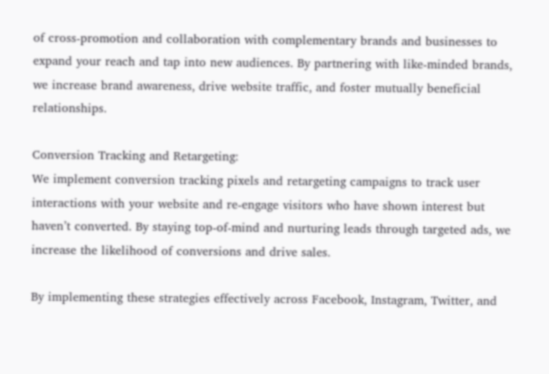of cross-promotion and collaboration with complementary brands and businesses to expand your reach and tap into new audiences. By partnering with like-minded brands, we increase brand awareness, drive website traffic, and foster mutually beneficial relationships.

Conversion Tracking and Retargeting:
We implement conversion tracking pixels and retargeting campaigns to track user interactions with your website and re-engage visitors who have shown interest but haven’t converted. By staying top-of-mind and nurturing leads through targeted ads, we increase the likelihood of conversions and drive sales.

By implementing these strategies effectively across Facebook, Instagram, Twitter, and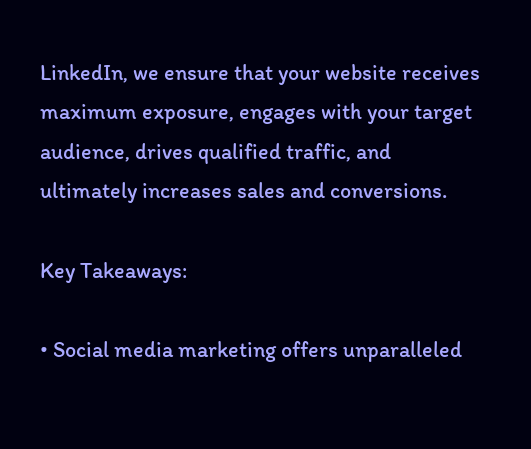LinkedIn, we ensure that your website receives maximum exposure, engages with your target audience, drives qualified traffic, and ultimately increases sales and conversions.

Key Takeaways:

• Social media marketing offers unparalleled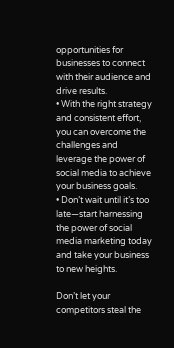opportunities for businesses to connect with their audience and drive results.
• With the right strategy and consistent effort, you can overcome the challenges and leverage the power of social media to achieve your business goals.
• Don’t wait until it’s too late—start harnessing the power of social media marketing today and take your business to new heights.

Don’t let your competitors steal the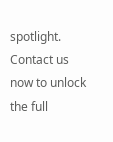spotlight. Contact us now to unlock the full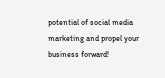potential of social media marketing and propel your business forward!